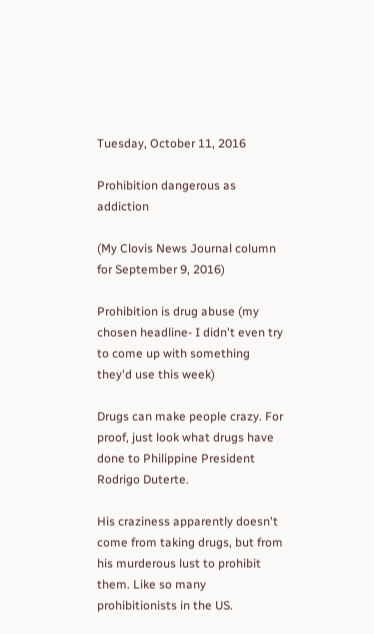Tuesday, October 11, 2016

Prohibition dangerous as addiction

(My Clovis News Journal column for September 9, 2016)

Prohibition is drug abuse (my chosen headline- I didn't even try to come up with something they'd use this week)

Drugs can make people crazy. For proof, just look what drugs have done to Philippine President Rodrigo Duterte.

His craziness apparently doesn't come from taking drugs, but from his murderous lust to prohibit them. Like so many prohibitionists in the US.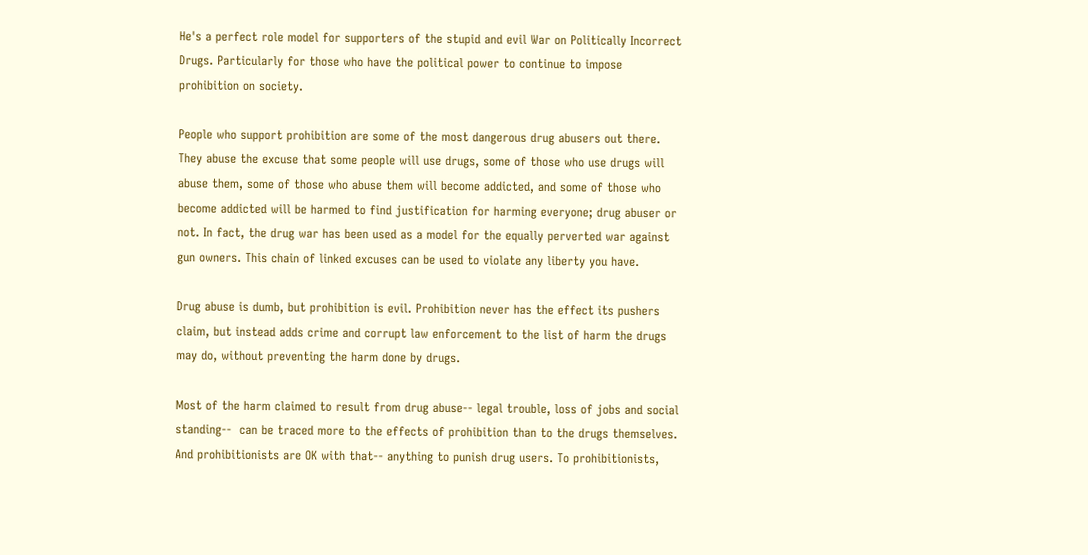He's a perfect role model for supporters of the stupid and evil War on Politically Incorrect Drugs. Particularly for those who have the political power to continue to impose prohibition on society.

People who support prohibition are some of the most dangerous drug abusers out there. They abuse the excuse that some people will use drugs, some of those who use drugs will abuse them, some of those who abuse them will become addicted, and some of those who become addicted will be harmed to find justification for harming everyone; drug abuser or not. In fact, the drug war has been used as a model for the equally perverted war against gun owners. This chain of linked excuses can be used to violate any liberty you have.

Drug abuse is dumb, but prohibition is evil. Prohibition never has the effect its pushers claim, but instead adds crime and corrupt law enforcement to the list of harm the drugs may do, without preventing the harm done by drugs.

Most of the harm claimed to result from drug abuse-- legal trouble, loss of jobs and social standing--  can be traced more to the effects of prohibition than to the drugs themselves. And prohibitionists are OK with that-- anything to punish drug users. To prohibitionists,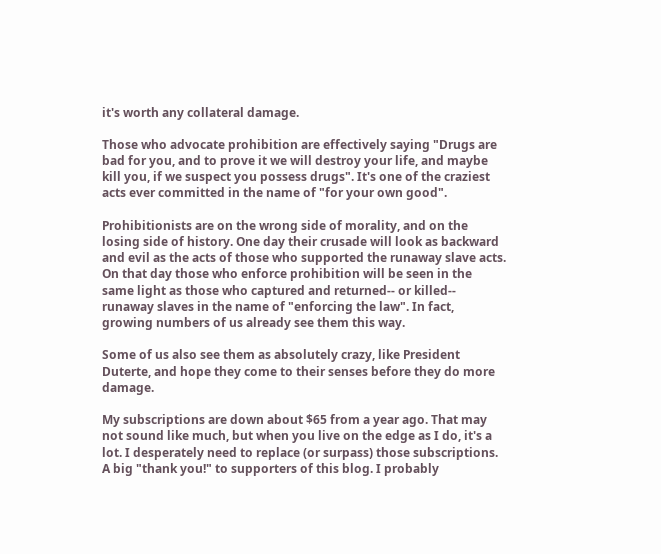it's worth any collateral damage.

Those who advocate prohibition are effectively saying "Drugs are bad for you, and to prove it we will destroy your life, and maybe kill you, if we suspect you possess drugs". It's one of the craziest acts ever committed in the name of "for your own good".

Prohibitionists are on the wrong side of morality, and on the losing side of history. One day their crusade will look as backward and evil as the acts of those who supported the runaway slave acts. On that day those who enforce prohibition will be seen in the same light as those who captured and returned-- or killed-- runaway slaves in the name of "enforcing the law". In fact, growing numbers of us already see them this way.

Some of us also see them as absolutely crazy, like President Duterte, and hope they come to their senses before they do more damage.

My subscriptions are down about $65 from a year ago. That may not sound like much, but when you live on the edge as I do, it's a lot. I desperately need to replace (or surpass) those subscriptions.
A big "thank you!" to supporters of this blog. I probably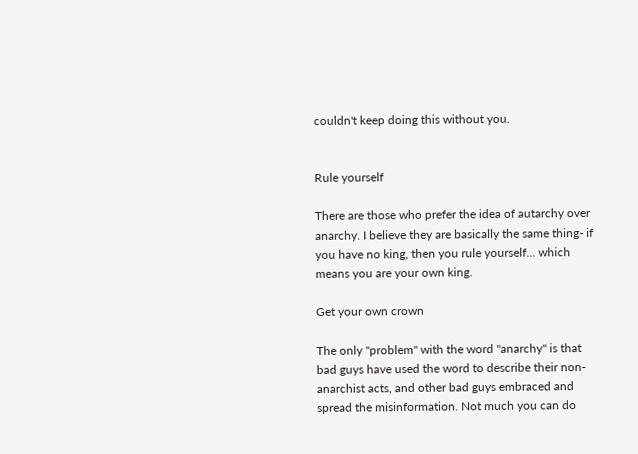couldn't keep doing this without you.


Rule yourself

There are those who prefer the idea of autarchy over anarchy. I believe they are basically the same thing- if you have no king, then you rule yourself... which means you are your own king.

Get your own crown

The only "problem" with the word "anarchy" is that bad guys have used the word to describe their non-anarchist acts, and other bad guys embraced and spread the misinformation. Not much you can do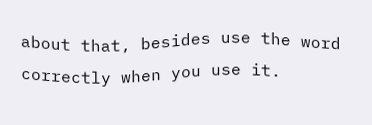about that, besides use the word correctly when you use it.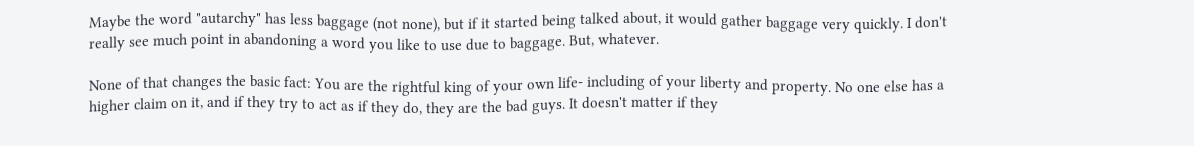Maybe the word "autarchy" has less baggage (not none), but if it started being talked about, it would gather baggage very quickly. I don't really see much point in abandoning a word you like to use due to baggage. But, whatever.

None of that changes the basic fact: You are the rightful king of your own life- including of your liberty and property. No one else has a higher claim on it, and if they try to act as if they do, they are the bad guys. It doesn't matter if they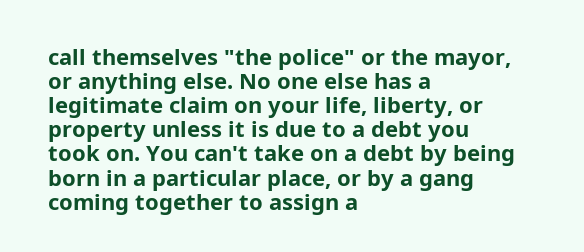call themselves "the police" or the mayor, or anything else. No one else has a legitimate claim on your life, liberty, or property unless it is due to a debt you took on. You can't take on a debt by being born in a particular place, or by a gang coming together to assign a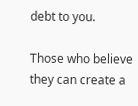debt to you.

Those who believe they can create a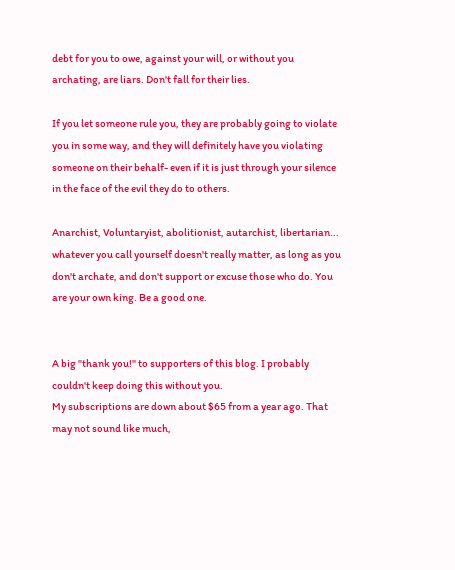debt for you to owe, against your will, or without you archating, are liars. Don't fall for their lies.

If you let someone rule you, they are probably going to violate you in some way, and they will definitely have you violating someone on their behalf- even if it is just through your silence in the face of the evil they do to others.

Anarchist, Voluntaryist, abolitionist, autarchist, libertarian... whatever you call yourself doesn't really matter, as long as you don't archate, and don't support or excuse those who do. You are your own king. Be a good one.


A big "thank you!" to supporters of this blog. I probably couldn't keep doing this without you.
My subscriptions are down about $65 from a year ago. That may not sound like much,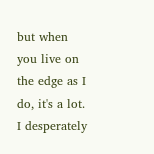but when you live on the edge as I do, it's a lot. I desperately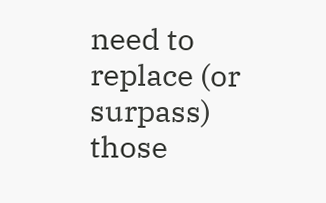need to replace (or surpass) those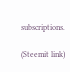subscriptions.

(Steemit link)